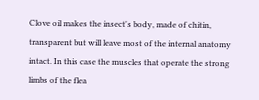Clove oil makes the insect's body, made of chitin, transparent but will leave most of the internal anatomy intact. In this case the muscles that operate the strong limbs of the flea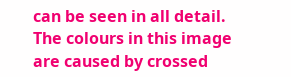can be seen in all detail. The colours in this image are caused by crossed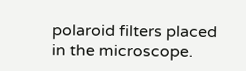polaroid filters placed in the microscope.